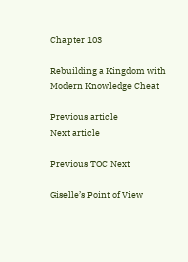Chapter 103

Rebuilding a Kingdom with Modern Knowledge Cheat

Previous article
Next article

Previous TOC Next

Giselle’s Point of View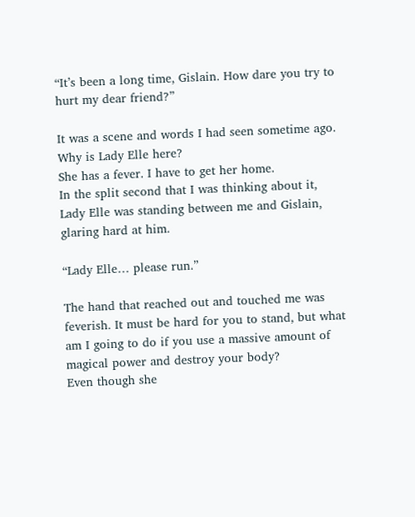“It’s been a long time, Gislain. How dare you try to hurt my dear friend?”

It was a scene and words I had seen sometime ago.
Why is Lady Elle here?
She has a fever. I have to get her home.
In the split second that I was thinking about it, Lady Elle was standing between me and Gislain, glaring hard at him.

“Lady Elle… please run.”

The hand that reached out and touched me was feverish. It must be hard for you to stand, but what am I going to do if you use a massive amount of magical power and destroy your body?
Even though she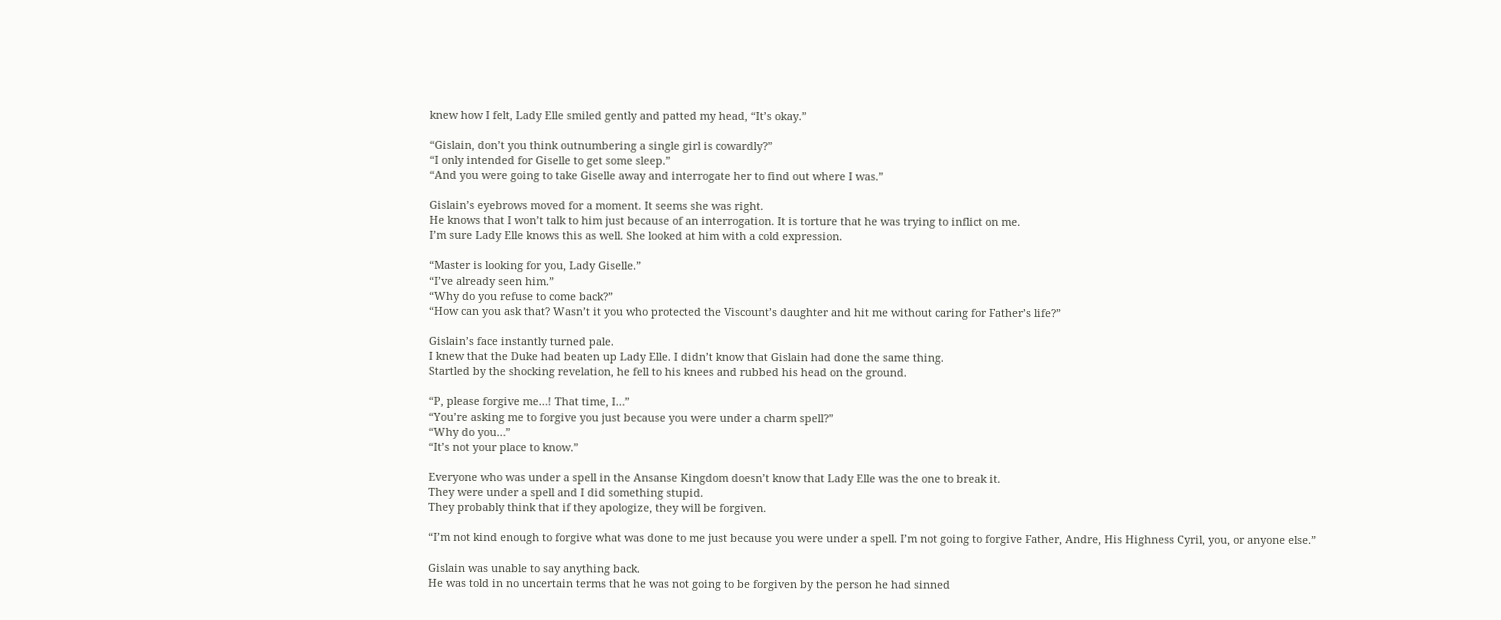knew how I felt, Lady Elle smiled gently and patted my head, “It’s okay.”

“Gislain, don’t you think outnumbering a single girl is cowardly?”
“I only intended for Giselle to get some sleep.”
“And you were going to take Giselle away and interrogate her to find out where I was.”

Gislain’s eyebrows moved for a moment. It seems she was right.
He knows that I won’t talk to him just because of an interrogation. It is torture that he was trying to inflict on me.
I’m sure Lady Elle knows this as well. She looked at him with a cold expression.

“Master is looking for you, Lady Giselle.”
“I’ve already seen him.”
“Why do you refuse to come back?”
“How can you ask that? Wasn’t it you who protected the Viscount’s daughter and hit me without caring for Father’s life?”

Gislain’s face instantly turned pale.
I knew that the Duke had beaten up Lady Elle. I didn’t know that Gislain had done the same thing.
Startled by the shocking revelation, he fell to his knees and rubbed his head on the ground.

“P, please forgive me…! That time, I…”
“You’re asking me to forgive you just because you were under a charm spell?”
“Why do you…”
“It’s not your place to know.”

Everyone who was under a spell in the Ansanse Kingdom doesn’t know that Lady Elle was the one to break it.
They were under a spell and I did something stupid.
They probably think that if they apologize, they will be forgiven.

“I’m not kind enough to forgive what was done to me just because you were under a spell. I’m not going to forgive Father, Andre, His Highness Cyril, you, or anyone else.”

Gislain was unable to say anything back.
He was told in no uncertain terms that he was not going to be forgiven by the person he had sinned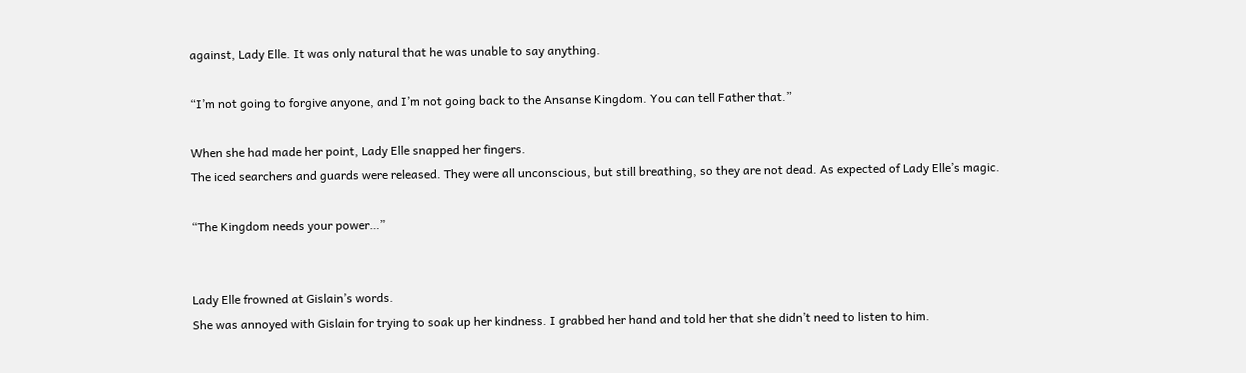against, Lady Elle. It was only natural that he was unable to say anything.

“I’m not going to forgive anyone, and I’m not going back to the Ansanse Kingdom. You can tell Father that.”

When she had made her point, Lady Elle snapped her fingers.
The iced searchers and guards were released. They were all unconscious, but still breathing, so they are not dead. As expected of Lady Elle’s magic.

“The Kingdom needs your power…”


Lady Elle frowned at Gislain’s words.
She was annoyed with Gislain for trying to soak up her kindness. I grabbed her hand and told her that she didn’t need to listen to him.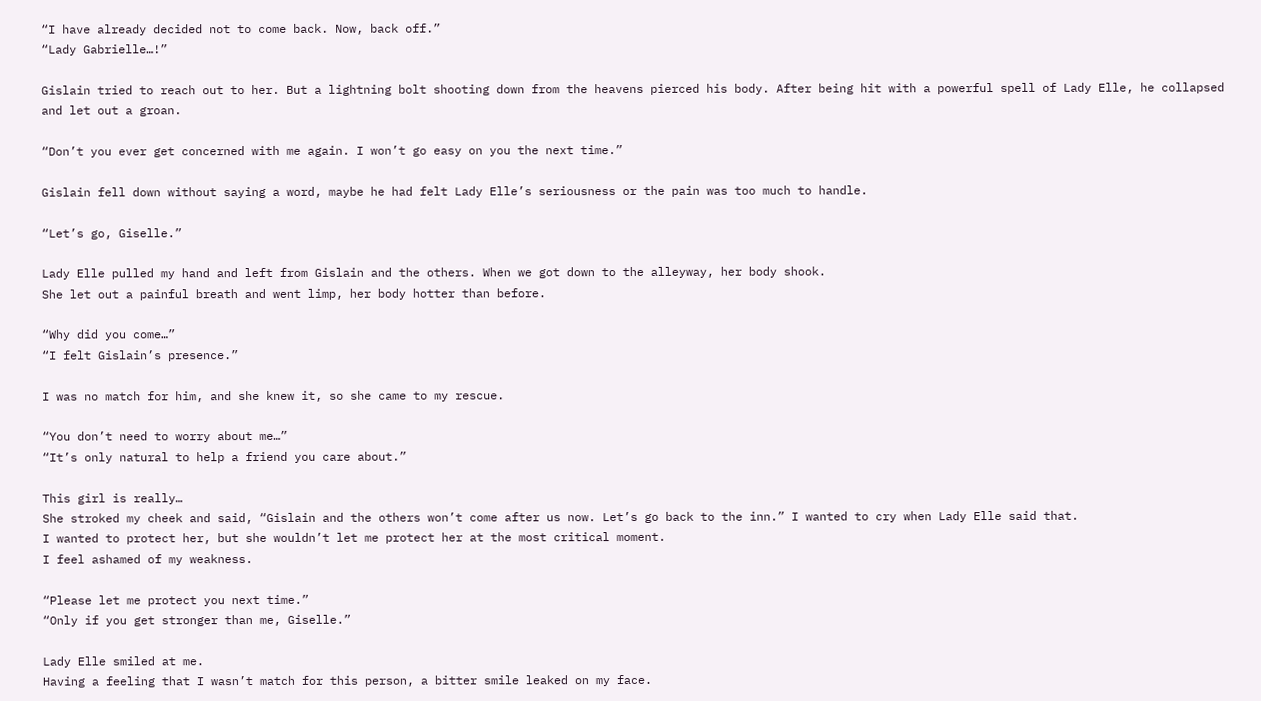“I have already decided not to come back. Now, back off.”
“Lady Gabrielle…!”

Gislain tried to reach out to her. But a lightning bolt shooting down from the heavens pierced his body. After being hit with a powerful spell of Lady Elle, he collapsed and let out a groan.

“Don’t you ever get concerned with me again. I won’t go easy on you the next time.”

Gislain fell down without saying a word, maybe he had felt Lady Elle’s seriousness or the pain was too much to handle.

“Let’s go, Giselle.”

Lady Elle pulled my hand and left from Gislain and the others. When we got down to the alleyway, her body shook.
She let out a painful breath and went limp, her body hotter than before.

“Why did you come…”
“I felt Gislain’s presence.”

I was no match for him, and she knew it, so she came to my rescue.

“You don’t need to worry about me…”
“It’s only natural to help a friend you care about.”

This girl is really…
She stroked my cheek and said, “Gislain and the others won’t come after us now. Let’s go back to the inn.” I wanted to cry when Lady Elle said that.
I wanted to protect her, but she wouldn’t let me protect her at the most critical moment.
I feel ashamed of my weakness.

“Please let me protect you next time.”
“Only if you get stronger than me, Giselle.”

Lady Elle smiled at me.
Having a feeling that I wasn’t match for this person, a bitter smile leaked on my face.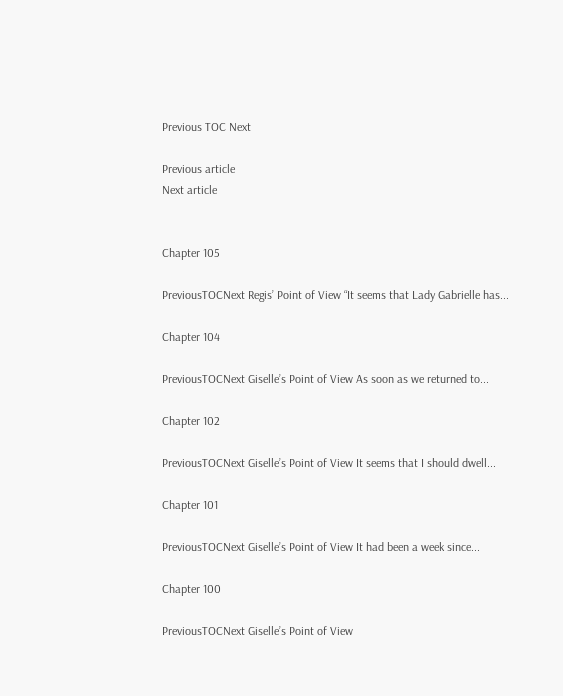Previous TOC Next

Previous article
Next article


Chapter 105

PreviousTOCNext Regis’ Point of View “It seems that Lady Gabrielle has...

Chapter 104

PreviousTOCNext Giselle’s Point of View As soon as we returned to...

Chapter 102

PreviousTOCNext Giselle’s Point of View It seems that I should dwell...

Chapter 101

PreviousTOCNext Giselle’s Point of View It had been a week since...

Chapter 100

PreviousTOCNext Giselle’s Point of View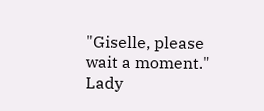"Giselle, please wait a moment." Lady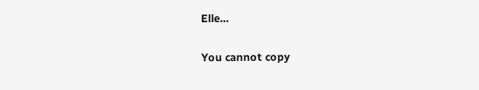Elle...

You cannot copy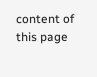content of this page